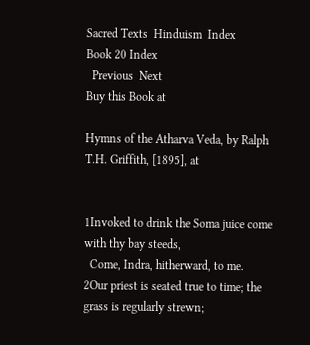Sacred Texts  Hinduism  Index
Book 20 Index
  Previous  Next
Buy this Book at

Hymns of the Atharva Veda, by Ralph T.H. Griffith, [1895], at


1Invoked to drink the Soma juice come with thy bay steeds,
  Come, Indra, hitherward, to me.
2Our priest is seated true to time; the grass is regularly strewn;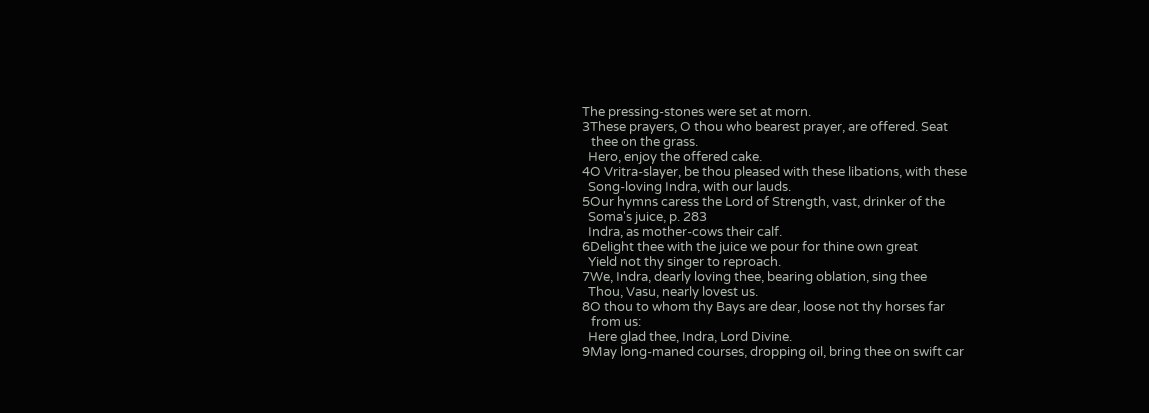The pressing-stones were set at morn.
3These prayers, O thou who bearest prayer, are offered. Seat
   thee on the grass.
  Hero, enjoy the offered cake.
4O Vritra-slayer, be thou pleased with these libations, with these
  Song-loving Indra, with our lauds.
5Our hymns caress the Lord of Strength, vast, drinker of the
  Soma's juice, p. 283
  Indra, as mother-cows their calf.
6Delight thee with the juice we pour for thine own great
  Yield not thy singer to reproach.
7We, Indra, dearly loving thee, bearing oblation, sing thee
  Thou, Vasu, nearly lovest us.
8O thou to whom thy Bays are dear, loose not thy horses far
   from us:
  Here glad thee, Indra, Lord Divine.
9May long-maned courses, dropping oil, bring thee on swift car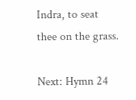Indra, to seat thee on the grass.

Next: Hymn 24